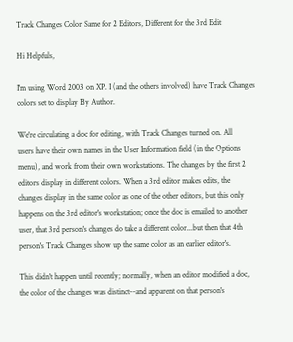Track Changes Color Same for 2 Editors, Different for the 3rd Edit

Hi Helpfuls,

I'm using Word 2003 on XP. I (and the others involved) have Track Changes
colors set to display By Author.

We're circulating a doc for editing, with Track Changes turned on. All
users have their own names in the User Information field (in the Options
menu), and work from their own workstations. The changes by the first 2
editors display in different colors. When a 3rd editor makes edits, the
changes display in the same color as one of the other editors, but this only
happens on the 3rd editor's workstation; once the doc is emailed to another
user, that 3rd person's changes do take a different color...but then that 4th
person's Track Changes show up the same color as an earlier editor's.

This didn't happen until recently; normally, when an editor modified a doc,
the color of the changes was distinct--and apparent on that person's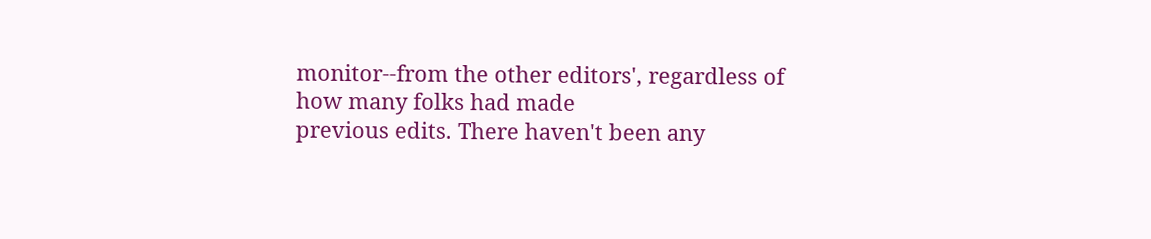monitor--from the other editors', regardless of how many folks had made
previous edits. There haven't been any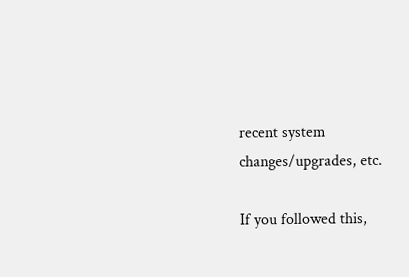recent system changes/upgrades, etc.

If you followed this,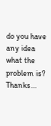do you have any idea what the problem is? Thanks...